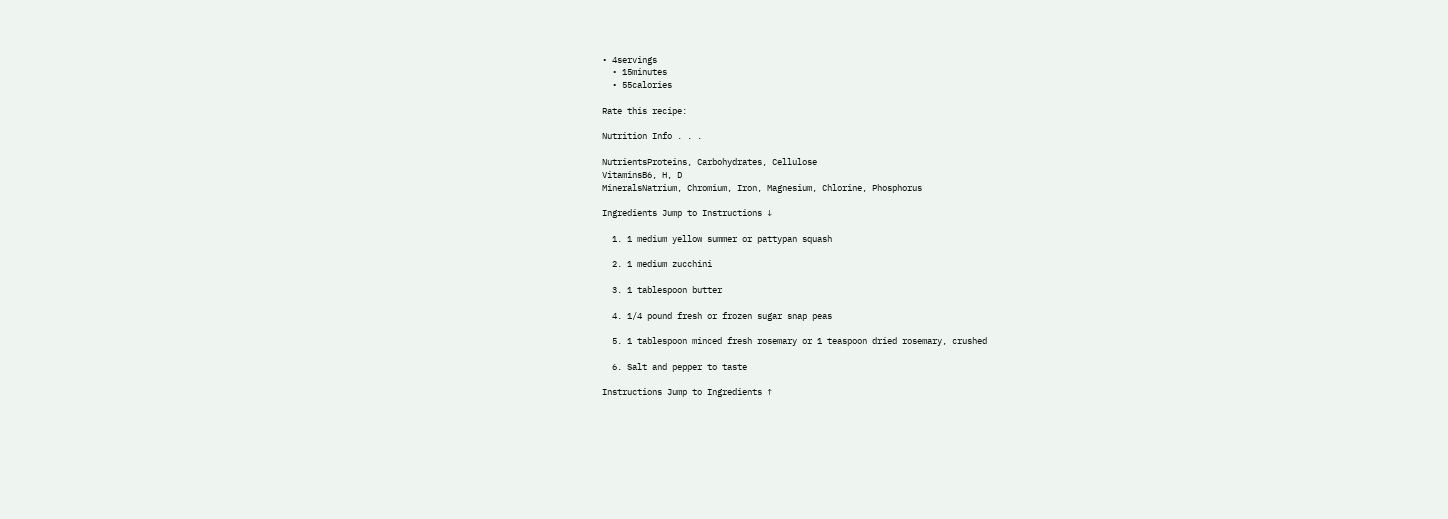• 4servings
  • 15minutes
  • 55calories

Rate this recipe:

Nutrition Info . . .

NutrientsProteins, Carbohydrates, Cellulose
VitaminsB6, H, D
MineralsNatrium, Chromium, Iron, Magnesium, Chlorine, Phosphorus

Ingredients Jump to Instructions ↓

  1. 1 medium yellow summer or pattypan squash

  2. 1 medium zucchini

  3. 1 tablespoon butter

  4. 1/4 pound fresh or frozen sugar snap peas

  5. 1 tablespoon minced fresh rosemary or 1 teaspoon dried rosemary, crushed

  6. Salt and pepper to taste

Instructions Jump to Ingredients ↑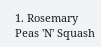1. Rosemary Peas 'N' Squash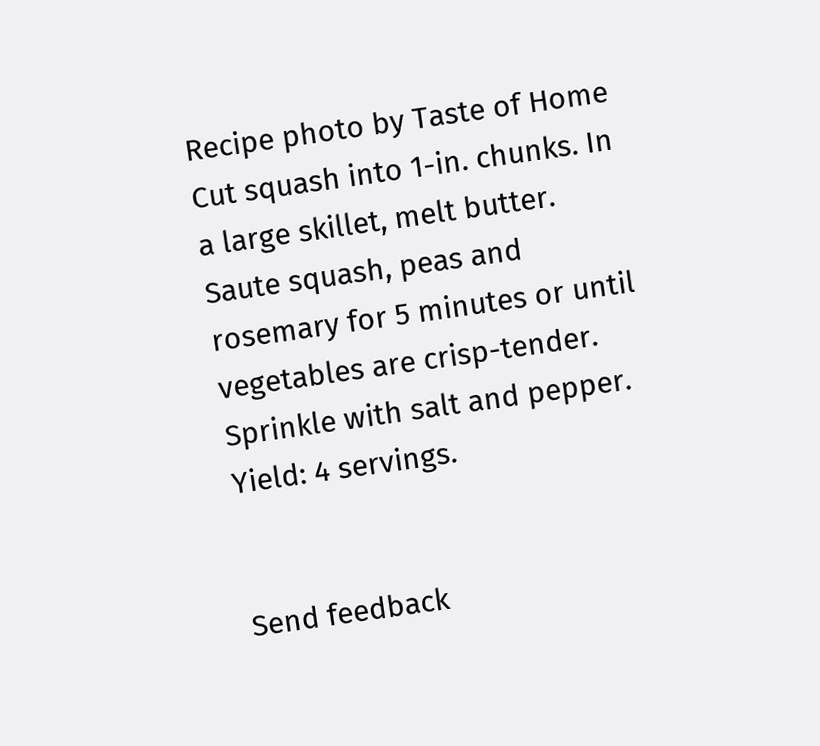Recipe photo by Taste of Home Cut squash into 1-in. chunks. In a large skillet, melt butter. Saute squash, peas and rosemary for 5 minutes or until vegetables are crisp-tender. Sprinkle with salt and pepper. Yield: 4 servings.


Send feedback